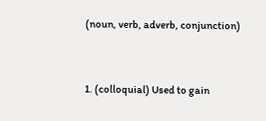(noun, verb, adverb, conjunction)


1. (colloquial) Used to gain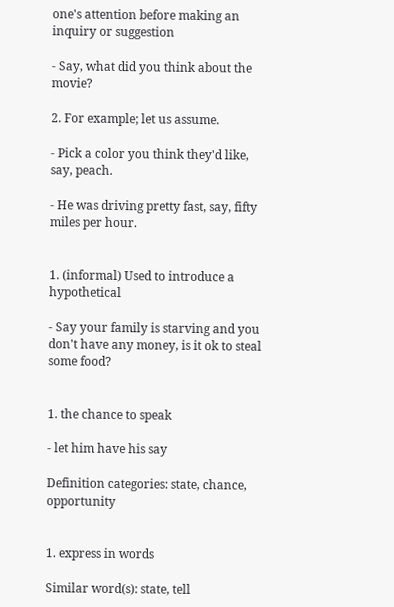one's attention before making an inquiry or suggestion

- Say, what did you think about the movie?

2. For example; let us assume.

- Pick a color you think they'd like, say, peach.

- He was driving pretty fast, say, fifty miles per hour.


1. (informal) Used to introduce a hypothetical

- Say your family is starving and you don't have any money, is it ok to steal some food?


1. the chance to speak

- let him have his say

Definition categories: state, chance, opportunity


1. express in words

Similar word(s): state, tell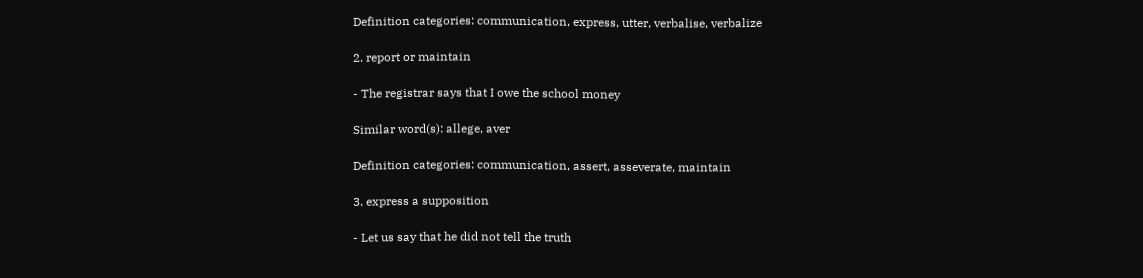Definition categories: communication, express, utter, verbalise, verbalize

2. report or maintain

- The registrar says that I owe the school money

Similar word(s): allege, aver

Definition categories: communication, assert, asseverate, maintain

3. express a supposition

- Let us say that he did not tell the truth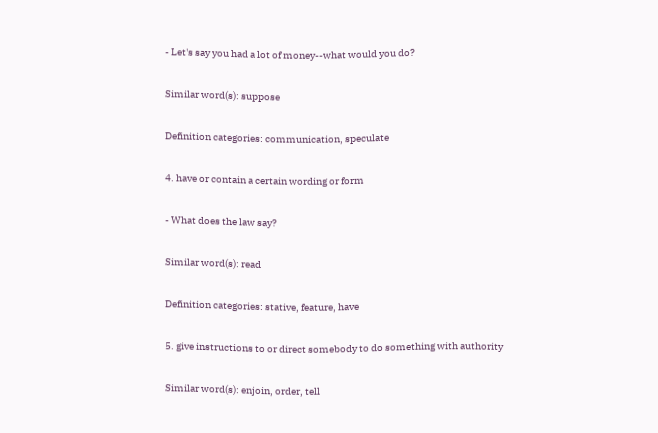- Let's say you had a lot of money--what would you do?

Similar word(s): suppose

Definition categories: communication, speculate

4. have or contain a certain wording or form

- What does the law say?

Similar word(s): read

Definition categories: stative, feature, have

5. give instructions to or direct somebody to do something with authority

Similar word(s): enjoin, order, tell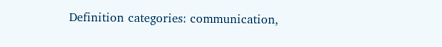Definition categories: communication,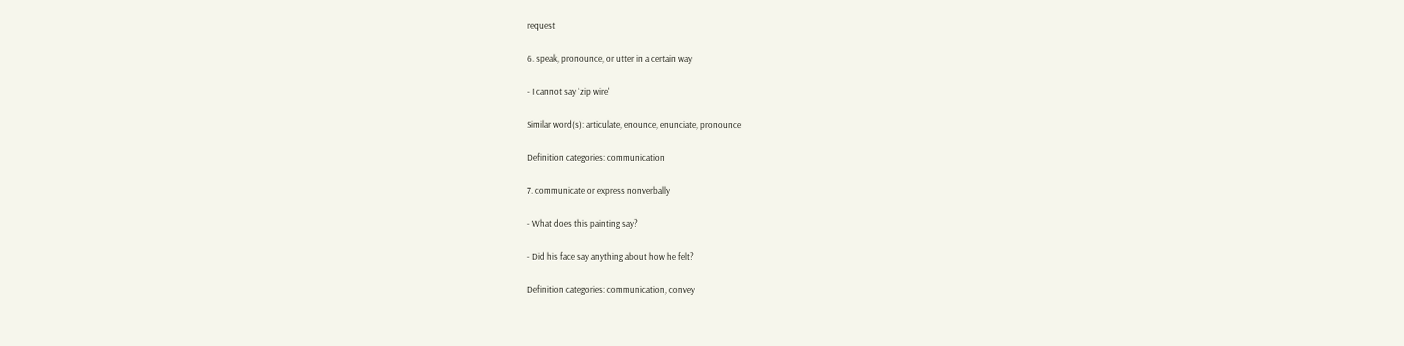request

6. speak, pronounce, or utter in a certain way

- I cannot say `zip wire'

Similar word(s): articulate, enounce, enunciate, pronounce

Definition categories: communication

7. communicate or express nonverbally

- What does this painting say?

- Did his face say anything about how he felt?

Definition categories: communication, convey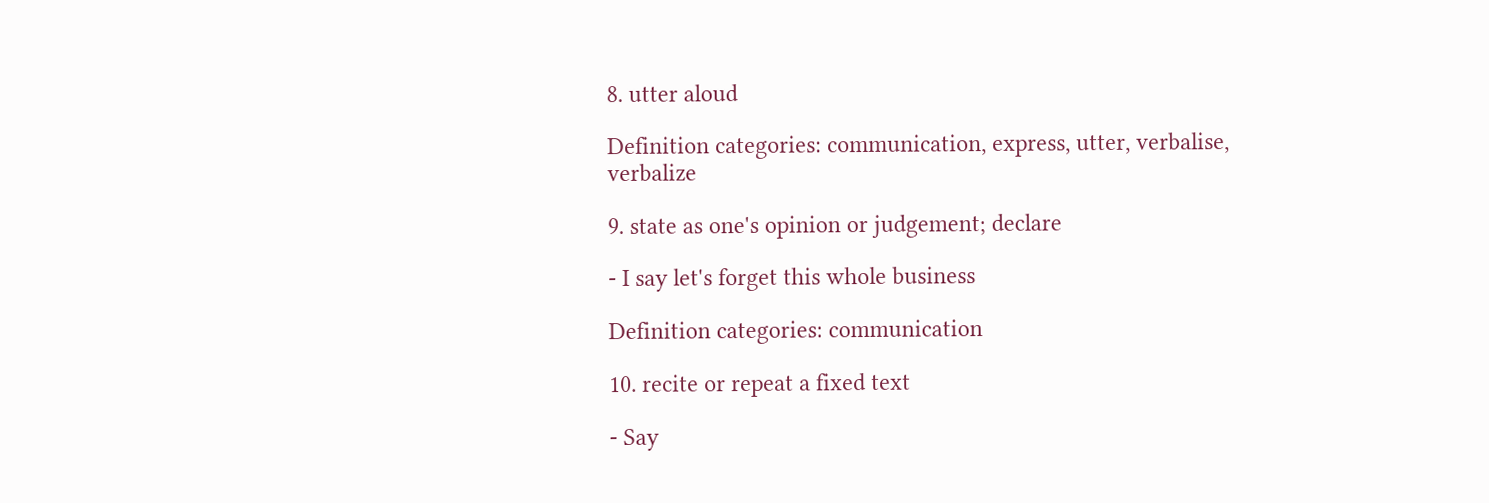8. utter aloud

Definition categories: communication, express, utter, verbalise, verbalize

9. state as one's opinion or judgement; declare

- I say let's forget this whole business

Definition categories: communication

10. recite or repeat a fixed text

- Say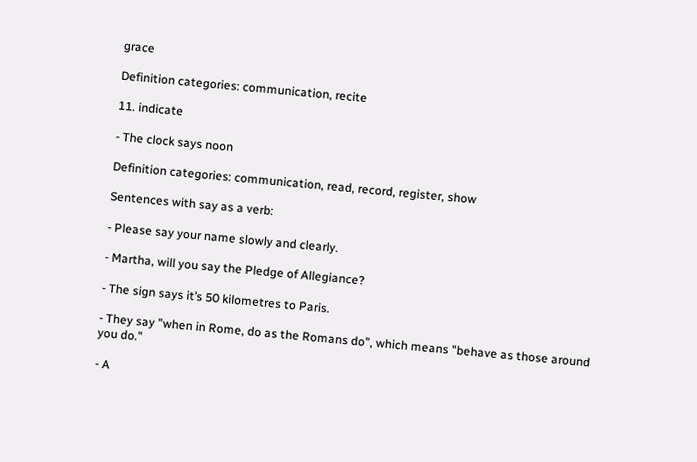grace

Definition categories: communication, recite

11. indicate

- The clock says noon

Definition categories: communication, read, record, register, show

Sentences with say as a verb:

- Please say your name slowly and clearly.

- Martha, will you say the Pledge of Allegiance?

- The sign says it’s 50 kilometres to Paris.

- They say "when in Rome, do as the Romans do", which means "behave as those around you do."

- A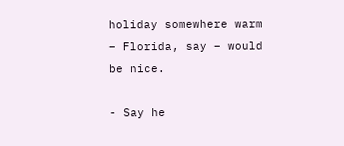holiday somewhere warm – Florida, say – would be nice.

- Say he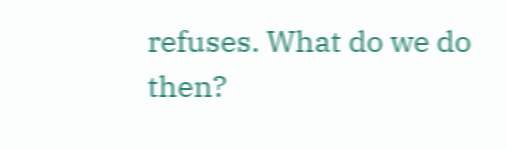refuses. What do we do then?